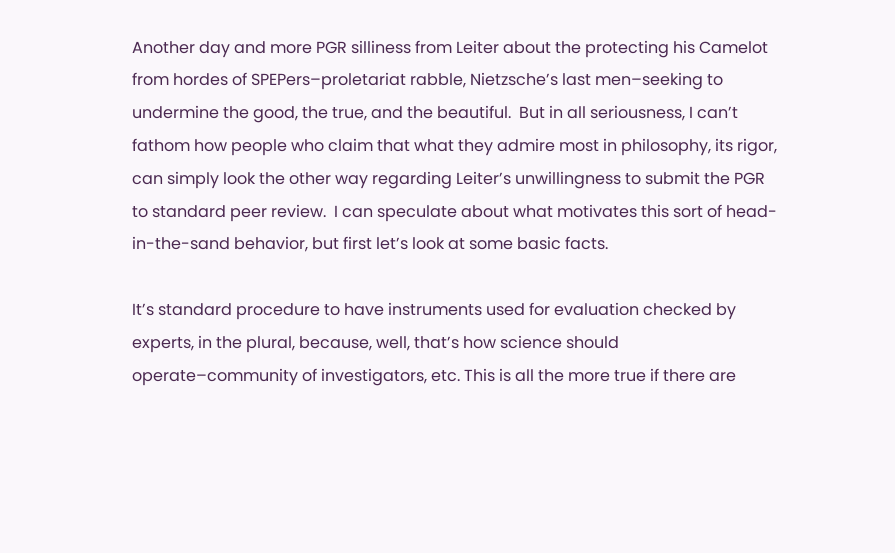Another day and more PGR silliness from Leiter about the protecting his Camelot from hordes of SPEPers–proletariat rabble, Nietzsche’s last men–seeking to undermine the good, the true, and the beautiful.  But in all seriousness, I can’t fathom how people who claim that what they admire most in philosophy, its rigor, can simply look the other way regarding Leiter’s unwillingness to submit the PGR to standard peer review.  I can speculate about what motivates this sort of head-in-the-sand behavior, but first let’s look at some basic facts.

It’s standard procedure to have instruments used for evaluation checked by experts, in the plural, because, well, that’s how science should operate–community of investigators, etc. This is all the more true if there are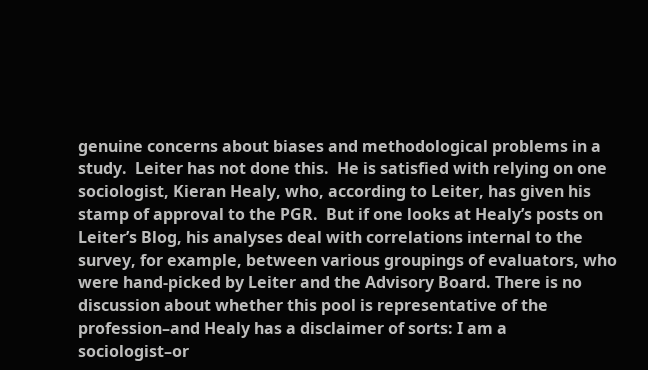genuine concerns about biases and methodological problems in a study.  Leiter has not done this.  He is satisfied with relying on one sociologist, Kieran Healy, who, according to Leiter, has given his stamp of approval to the PGR.  But if one looks at Healy’s posts on Leiter’s Blog, his analyses deal with correlations internal to the survey, for example, between various groupings of evaluators, who were hand-picked by Leiter and the Advisory Board. There is no discussion about whether this pool is representative of the profession–and Healy has a disclaimer of sorts: I am a sociologist–or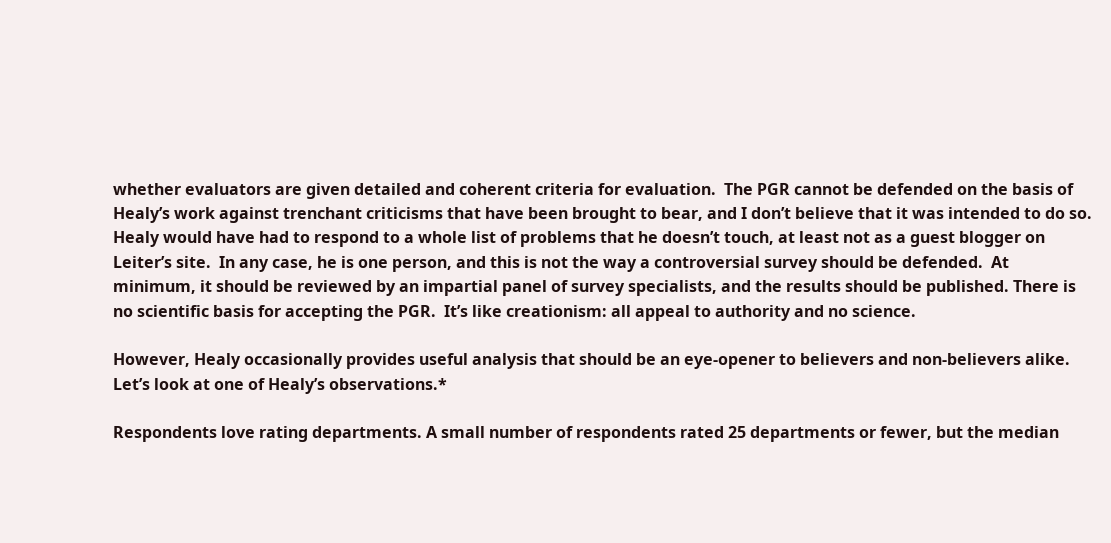whether evaluators are given detailed and coherent criteria for evaluation.  The PGR cannot be defended on the basis of Healy’s work against trenchant criticisms that have been brought to bear, and I don’t believe that it was intended to do so. Healy would have had to respond to a whole list of problems that he doesn’t touch, at least not as a guest blogger on Leiter’s site.  In any case, he is one person, and this is not the way a controversial survey should be defended.  At minimum, it should be reviewed by an impartial panel of survey specialists, and the results should be published. There is no scientific basis for accepting the PGR.  It’s like creationism: all appeal to authority and no science.

However, Healy occasionally provides useful analysis that should be an eye-opener to believers and non-believers alike. Let’s look at one of Healy’s observations.*

Respondents love rating departments. A small number of respondents rated 25 departments or fewer, but the median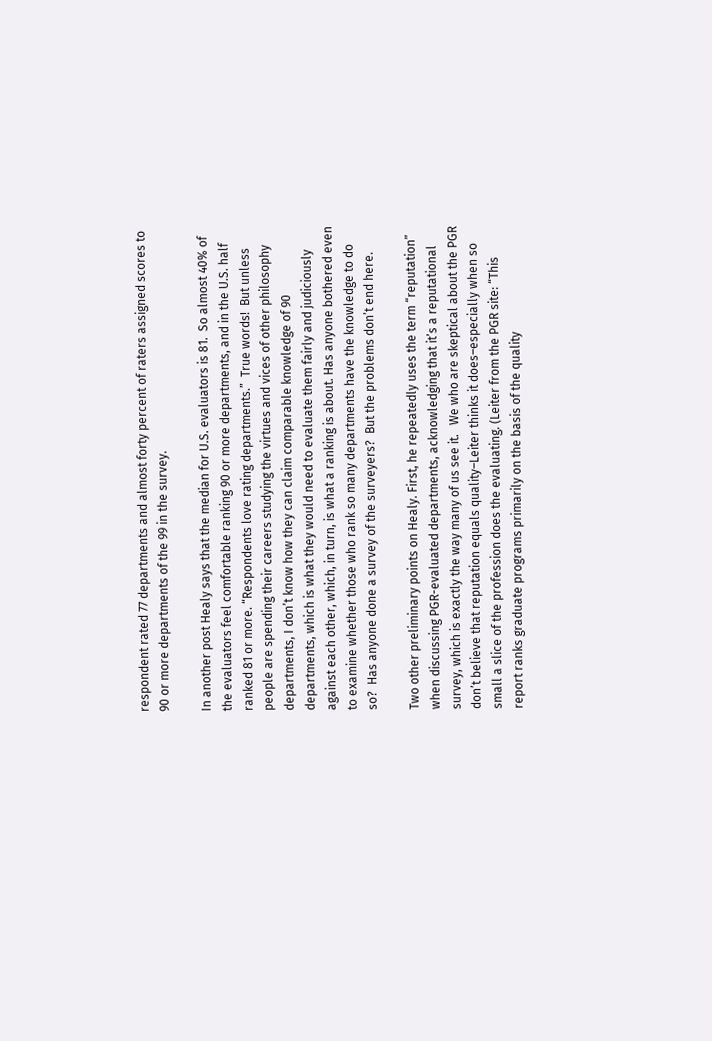respondent rated 77 departments and almost forty percent of raters assigned scores to 90 or more departments of the 99 in the survey.

In another post Healy says that the median for U.S. evaluators is 81.  So almost 40% of the evaluators feel comfortable ranking 90 or more departments, and in the U.S. half ranked 81 or more. “Respondents love rating departments.”  True words!  But unless people are spending their careers studying the virtues and vices of other philosophy departments, I don’t know how they can claim comparable knowledge of 90 departments, which is what they would need to evaluate them fairly and judiciously against each other, which, in turn, is what a ranking is about. Has anyone bothered even to examine whether those who rank so many departments have the knowledge to do so?  Has anyone done a survey of the surveyers?  But the problems don’t end here.

Two other preliminary points on Healy. First, he repeatedly uses the term “reputation” when discussing PGR-evaluated departments, acknowledging that it’s a reputational survey, which is exactly the way many of us see it.   We who are skeptical about the PGR don’t believe that reputation equals quality–Leiter thinks it does–especially when so small a slice of the profession does the evaluating. (Leiter from the PGR site: “This report ranks graduate programs primarily on the basis of the quality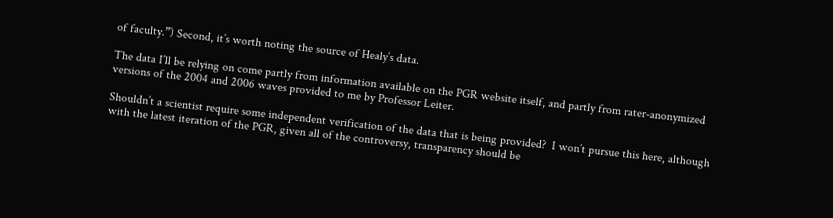of faculty.”) Second, it’s worth noting the source of Healy’s data.

The data I’ll be relying on come partly from information available on the PGR website itself, and partly from rater-anonymized versions of the 2004 and 2006 waves provided to me by Professor Leiter.

Shouldn’t a scientist require some independent verification of the data that is being provided?  I won’t pursue this here, although with the latest iteration of the PGR, given all of the controversy, transparency should be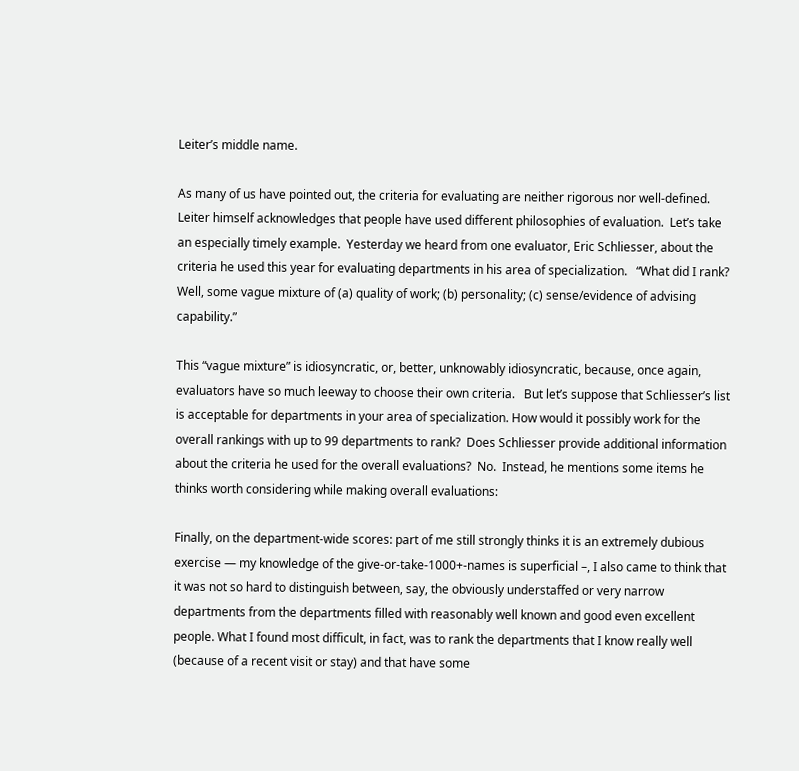Leiter’s middle name.

As many of us have pointed out, the criteria for evaluating are neither rigorous nor well-defined. Leiter himself acknowledges that people have used different philosophies of evaluation.  Let’s take an especially timely example.  Yesterday we heard from one evaluator, Eric Schliesser, about the criteria he used this year for evaluating departments in his area of specialization.   “What did I rank? Well, some vague mixture of (a) quality of work; (b) personality; (c) sense/evidence of advising capability.”

This “vague mixture” is idiosyncratic, or, better, unknowably idiosyncratic, because, once again, evaluators have so much leeway to choose their own criteria.   But let’s suppose that Schliesser’s list is acceptable for departments in your area of specialization. How would it possibly work for the overall rankings with up to 99 departments to rank?  Does Schliesser provide additional information about the criteria he used for the overall evaluations?  No.  Instead, he mentions some items he thinks worth considering while making overall evaluations:

Finally, on the department-wide scores: part of me still strongly thinks it is an extremely dubious exercise — my knowledge of the give-or-take-1000+-names is superficial –, I also came to think that it was not so hard to distinguish between, say, the obviously understaffed or very narrow departments from the departments filled with reasonably well known and good even excellent people. What I found most difficult, in fact, was to rank the departments that I know really well (because of a recent visit or stay) and that have some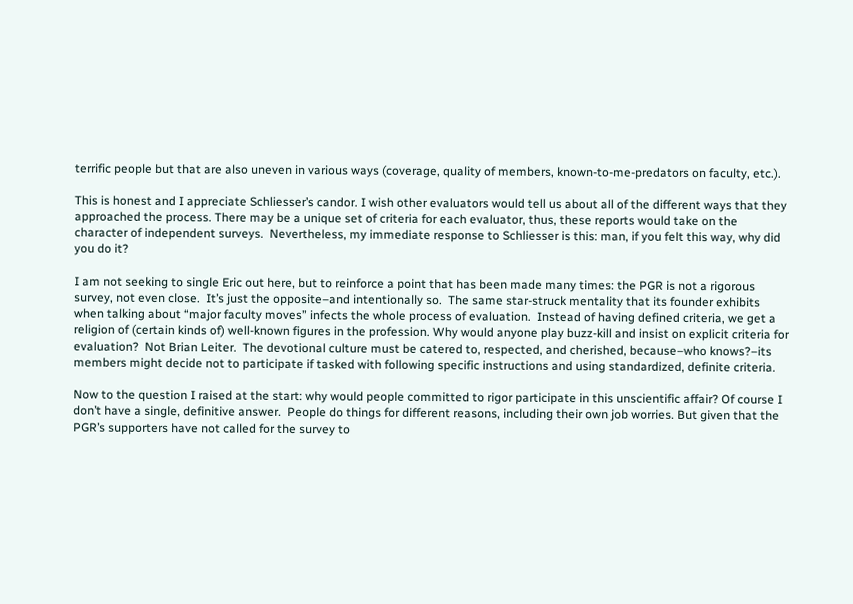terrific people but that are also uneven in various ways (coverage, quality of members, known-to-me-predators on faculty, etc.).

This is honest and I appreciate Schliesser’s candor. I wish other evaluators would tell us about all of the different ways that they approached the process. There may be a unique set of criteria for each evaluator, thus, these reports would take on the character of independent surveys.  Nevertheless, my immediate response to Schliesser is this: man, if you felt this way, why did you do it?

I am not seeking to single Eric out here, but to reinforce a point that has been made many times: the PGR is not a rigorous survey, not even close.  It’s just the opposite–and intentionally so.  The same star-struck mentality that its founder exhibits when talking about “major faculty moves” infects the whole process of evaluation.  Instead of having defined criteria, we get a religion of (certain kinds of) well-known figures in the profession. Why would anyone play buzz-kill and insist on explicit criteria for evaluation?  Not Brian Leiter.  The devotional culture must be catered to, respected, and cherished, because–who knows?–its members might decide not to participate if tasked with following specific instructions and using standardized, definite criteria.

Now to the question I raised at the start: why would people committed to rigor participate in this unscientific affair? Of course I don’t have a single, definitive answer.  People do things for different reasons, including their own job worries. But given that the PGR’s supporters have not called for the survey to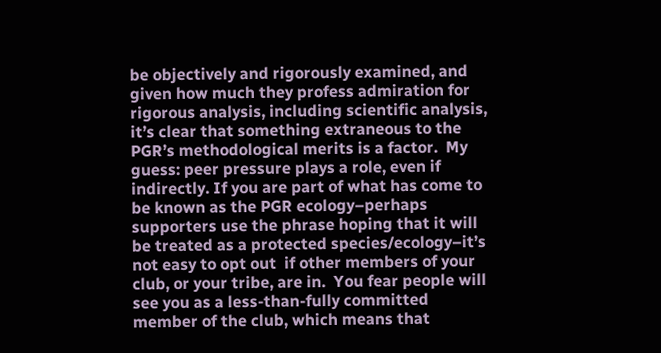be objectively and rigorously examined, and given how much they profess admiration for rigorous analysis, including scientific analysis, it’s clear that something extraneous to the PGR’s methodological merits is a factor.  My guess: peer pressure plays a role, even if indirectly. If you are part of what has come to be known as the PGR ecology–perhaps supporters use the phrase hoping that it will be treated as a protected species/ecology–it’s not easy to opt out  if other members of your club, or your tribe, are in.  You fear people will see you as a less-than-fully committed member of the club, which means that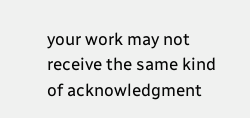your work may not receive the same kind of acknowledgment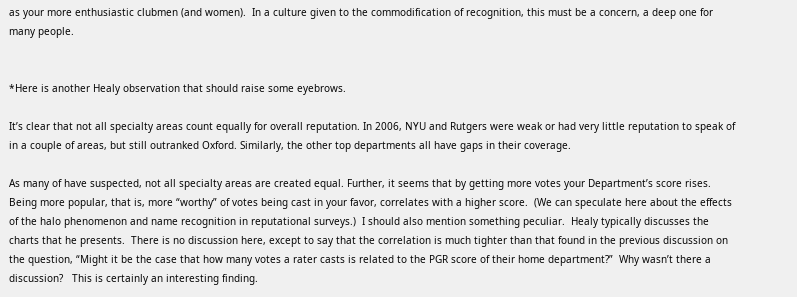as your more enthusiastic clubmen (and women).  In a culture given to the commodification of recognition, this must be a concern, a deep one for many people.


*Here is another Healy observation that should raise some eyebrows.

It’s clear that not all specialty areas count equally for overall reputation. In 2006, NYU and Rutgers were weak or had very little reputation to speak of in a couple of areas, but still outranked Oxford. Similarly, the other top departments all have gaps in their coverage.

As many of have suspected, not all specialty areas are created equal. Further, it seems that by getting more votes your Department’s score rises.  Being more popular, that is, more “worthy” of votes being cast in your favor, correlates with a higher score.  (We can speculate here about the effects of the halo phenomenon and name recognition in reputational surveys.)  I should also mention something peculiar.  Healy typically discusses the charts that he presents.  There is no discussion here, except to say that the correlation is much tighter than that found in the previous discussion on the question, “Might it be the case that how many votes a rater casts is related to the PGR score of their home department?”  Why wasn’t there a discussion?   This is certainly an interesting finding.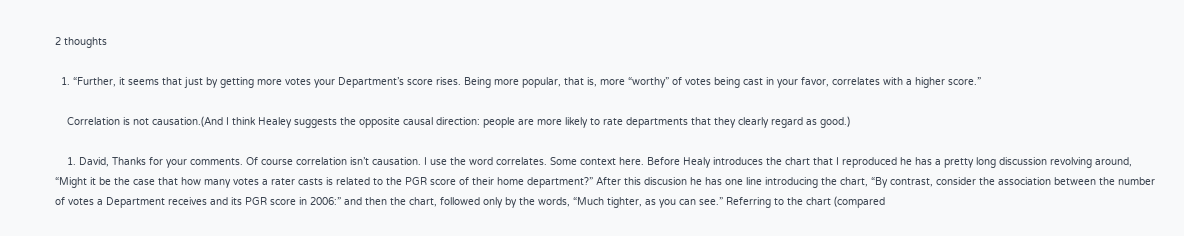2 thoughts

  1. “Further, it seems that just by getting more votes your Department’s score rises. Being more popular, that is, more “worthy” of votes being cast in your favor, correlates with a higher score.”

    Correlation is not causation.(And I think Healey suggests the opposite causal direction: people are more likely to rate departments that they clearly regard as good.)

    1. David, Thanks for your comments. Of course correlation isn’t causation. I use the word correlates. Some context here. Before Healy introduces the chart that I reproduced he has a pretty long discussion revolving around, “Might it be the case that how many votes a rater casts is related to the PGR score of their home department?” After this discusion he has one line introducing the chart, “By contrast, consider the association between the number of votes a Department receives and its PGR score in 2006:” and then the chart, followed only by the words, “Much tighter, as you can see.” Referring to the chart (compared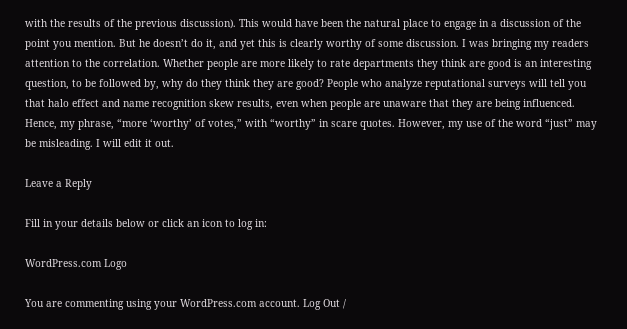with the results of the previous discussion). This would have been the natural place to engage in a discussion of the point you mention. But he doesn’t do it, and yet this is clearly worthy of some discussion. I was bringing my readers attention to the correlation. Whether people are more likely to rate departments they think are good is an interesting question, to be followed by, why do they think they are good? People who analyze reputational surveys will tell you that halo effect and name recognition skew results, even when people are unaware that they are being influenced. Hence, my phrase, “more ‘worthy’ of votes,” with “worthy” in scare quotes. However, my use of the word “just” may be misleading. I will edit it out.

Leave a Reply

Fill in your details below or click an icon to log in:

WordPress.com Logo

You are commenting using your WordPress.com account. Log Out /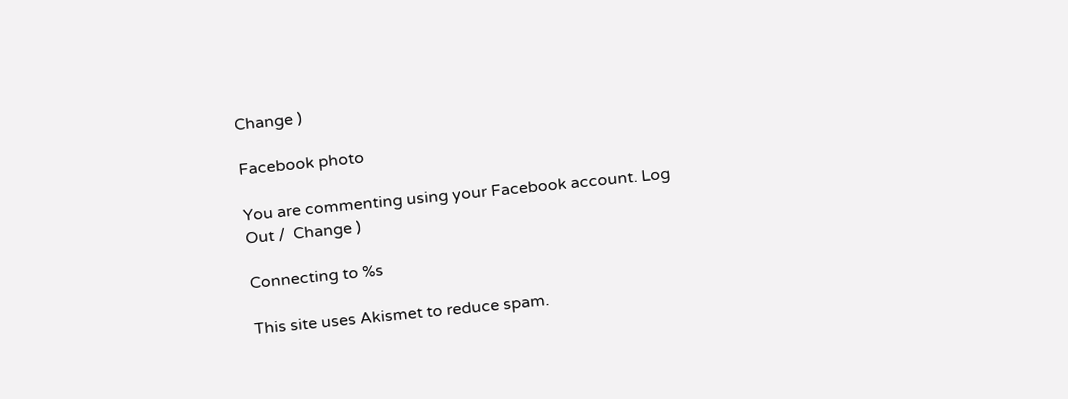Change )

Facebook photo

You are commenting using your Facebook account. Log Out /  Change )

Connecting to %s

This site uses Akismet to reduce spam.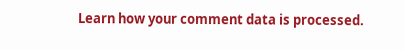Learn how your comment data is processed.